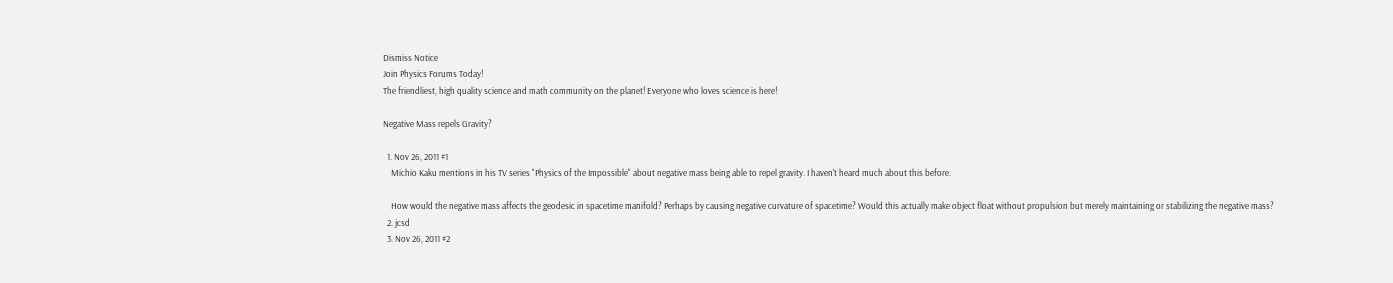Dismiss Notice
Join Physics Forums Today!
The friendliest, high quality science and math community on the planet! Everyone who loves science is here!

Negative Mass repels Gravity?

  1. Nov 26, 2011 #1
    Michio Kaku mentions in his TV series "Physics of the Impossible" about negative mass being able to repel gravity. I haven't heard much about this before.

    How would the negative mass affects the geodesic in spacetime manifold? Perhaps by causing negative curvature of spacetime? Would this actually make object float without propulsion but merely maintaining or stabilizing the negative mass?
  2. jcsd
  3. Nov 26, 2011 #2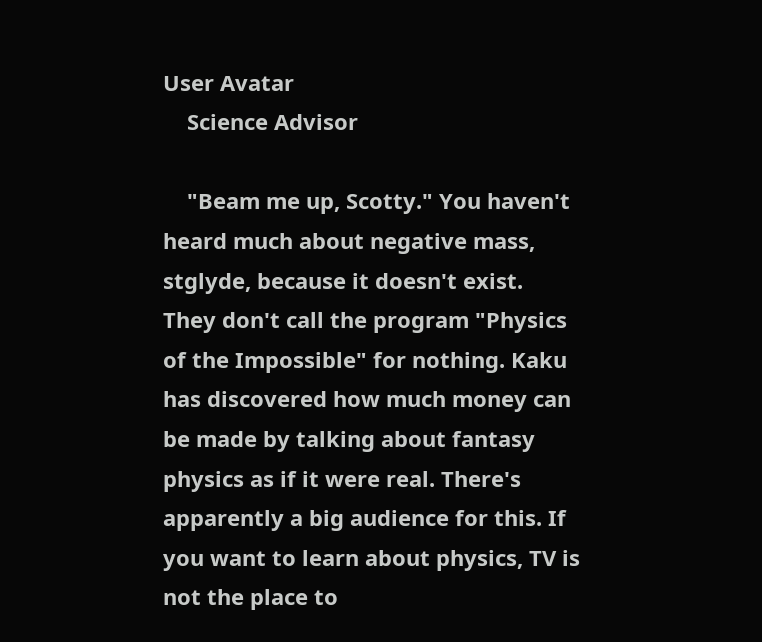User Avatar
    Science Advisor

    "Beam me up, Scotty." You haven't heard much about negative mass, stglyde, because it doesn't exist. They don't call the program "Physics of the Impossible" for nothing. Kaku has discovered how much money can be made by talking about fantasy physics as if it were real. There's apparently a big audience for this. If you want to learn about physics, TV is not the place to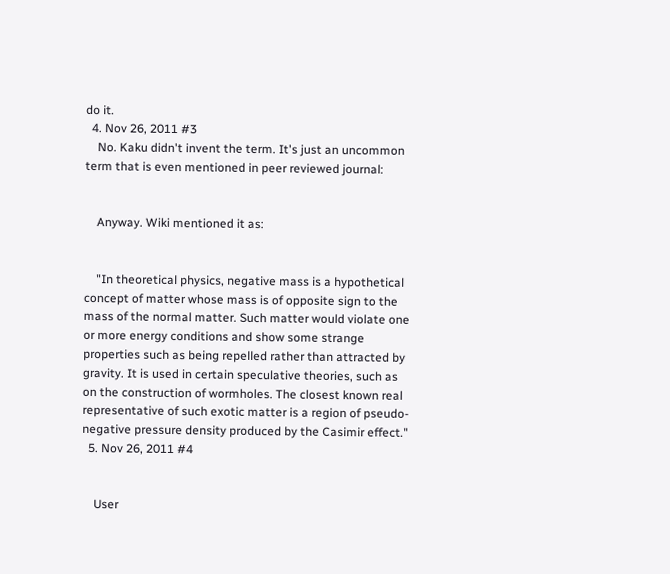do it.
  4. Nov 26, 2011 #3
    No. Kaku didn't invent the term. It's just an uncommon term that is even mentioned in peer reviewed journal:


    Anyway. Wiki mentioned it as:


    "In theoretical physics, negative mass is a hypothetical concept of matter whose mass is of opposite sign to the mass of the normal matter. Such matter would violate one or more energy conditions and show some strange properties such as being repelled rather than attracted by gravity. It is used in certain speculative theories, such as on the construction of wormholes. The closest known real representative of such exotic matter is a region of pseudo-negative pressure density produced by the Casimir effect."
  5. Nov 26, 2011 #4


    User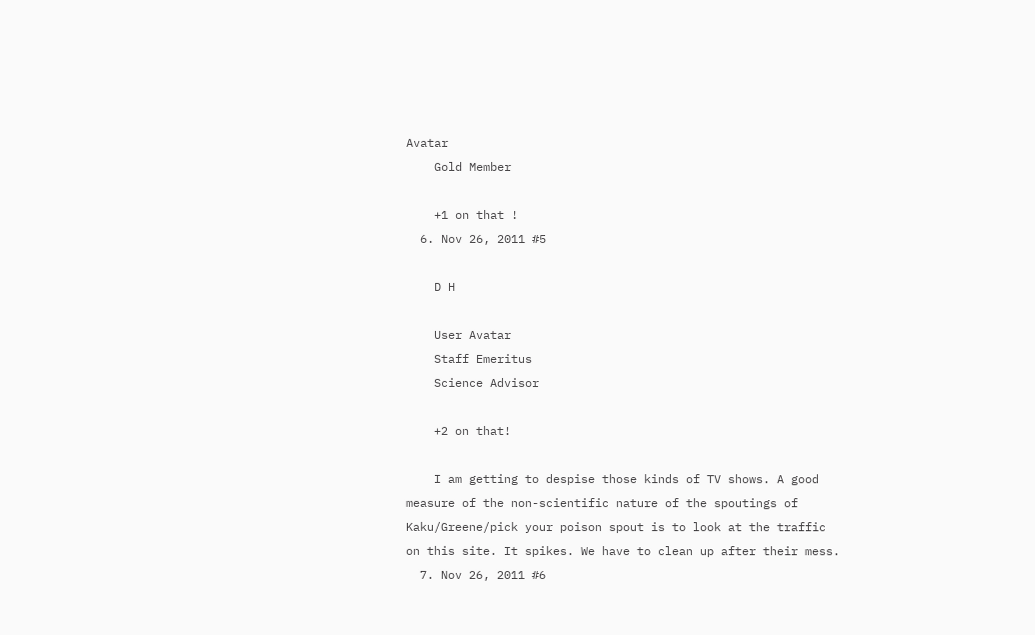Avatar
    Gold Member

    +1 on that !
  6. Nov 26, 2011 #5

    D H

    User Avatar
    Staff Emeritus
    Science Advisor

    +2 on that!

    I am getting to despise those kinds of TV shows. A good measure of the non-scientific nature of the spoutings of Kaku/Greene/pick your poison spout is to look at the traffic on this site. It spikes. We have to clean up after their mess.
  7. Nov 26, 2011 #6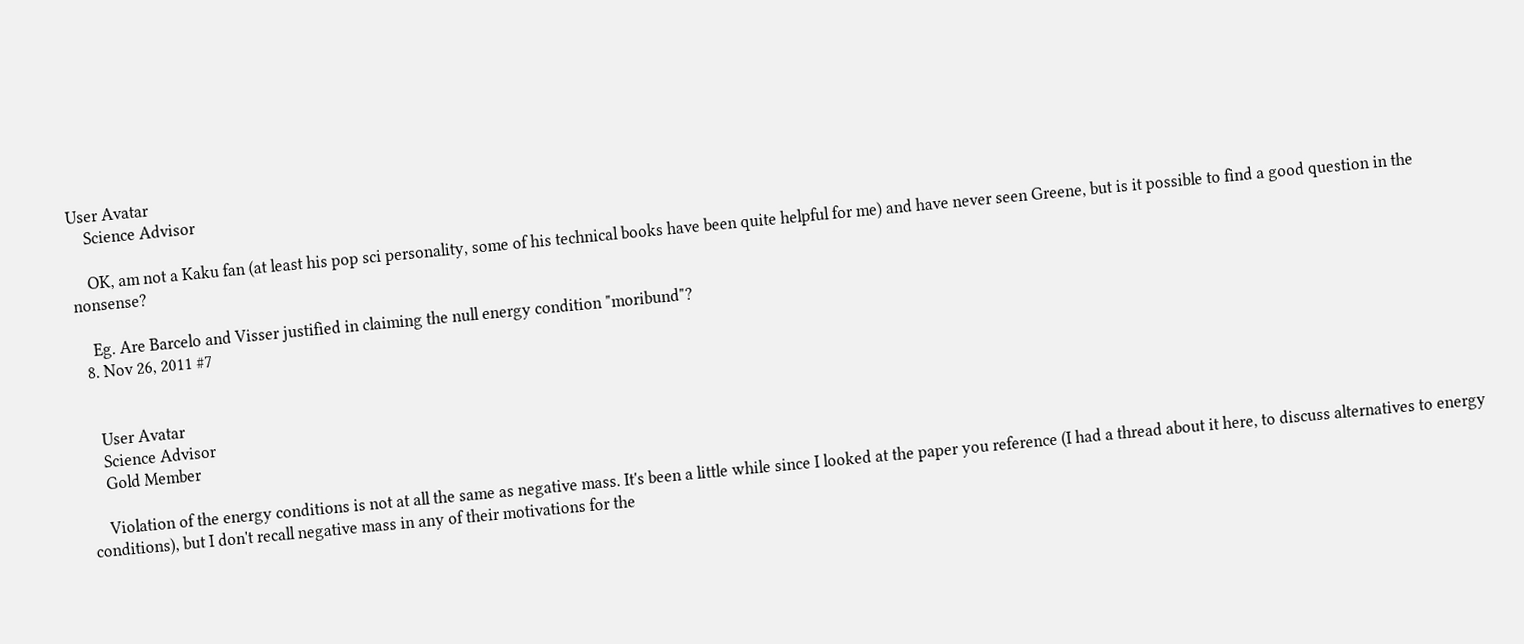User Avatar
    Science Advisor

    OK, am not a Kaku fan (at least his pop sci personality, some of his technical books have been quite helpful for me) and have never seen Greene, but is it possible to find a good question in the nonsense?

    Eg. Are Barcelo and Visser justified in claiming the null energy condition "moribund"?
  8. Nov 26, 2011 #7


    User Avatar
    Science Advisor
    Gold Member

    Violation of the energy conditions is not at all the same as negative mass. It's been a little while since I looked at the paper you reference (I had a thread about it here, to discuss alternatives to energy conditions), but I don't recall negative mass in any of their motivations for the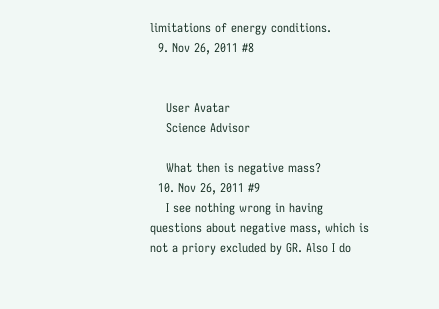limitations of energy conditions.
  9. Nov 26, 2011 #8


    User Avatar
    Science Advisor

    What then is negative mass?
  10. Nov 26, 2011 #9
    I see nothing wrong in having questions about negative mass, which is not a priory excluded by GR. Also I do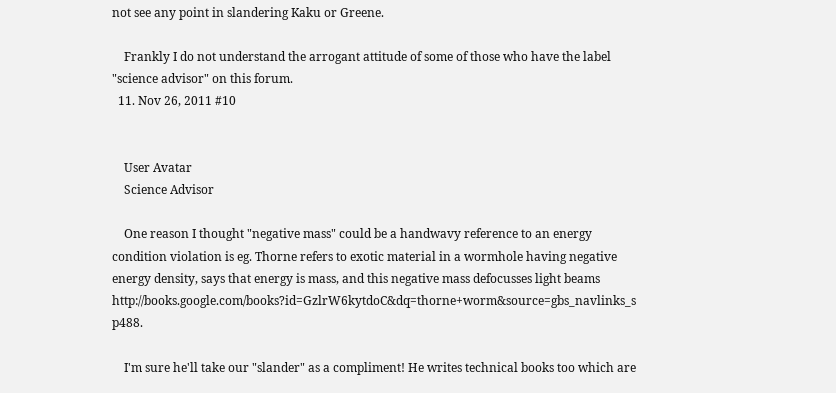not see any point in slandering Kaku or Greene.

    Frankly I do not understand the arrogant attitude of some of those who have the label "science advisor" on this forum.
  11. Nov 26, 2011 #10


    User Avatar
    Science Advisor

    One reason I thought "negative mass" could be a handwavy reference to an energy condition violation is eg. Thorne refers to exotic material in a wormhole having negative energy density, says that energy is mass, and this negative mass defocusses light beams http://books.google.com/books?id=GzlrW6kytdoC&dq=thorne+worm&source=gbs_navlinks_s p488.

    I'm sure he'll take our "slander" as a compliment! He writes technical books too which are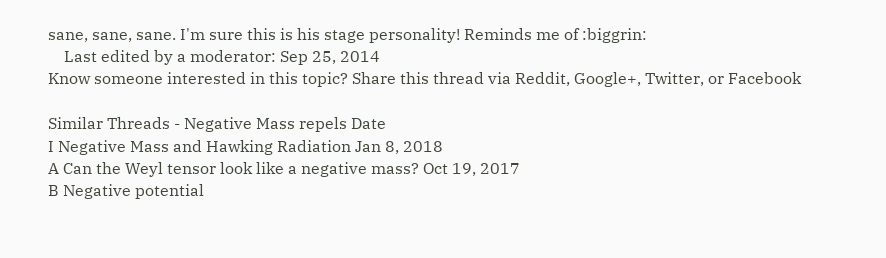sane, sane, sane. I'm sure this is his stage personality! Reminds me of :biggrin:
    Last edited by a moderator: Sep 25, 2014
Know someone interested in this topic? Share this thread via Reddit, Google+, Twitter, or Facebook

Similar Threads - Negative Mass repels Date
I Negative Mass and Hawking Radiation Jan 8, 2018
A Can the Weyl tensor look like a negative mass? Oct 19, 2017
B Negative potential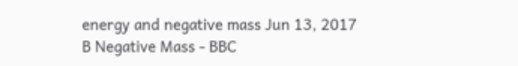energy and negative mass Jun 13, 2017
B Negative Mass - BBC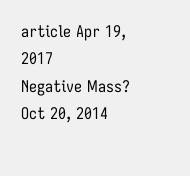article Apr 19, 2017
Negative Mass? Oct 20, 2014